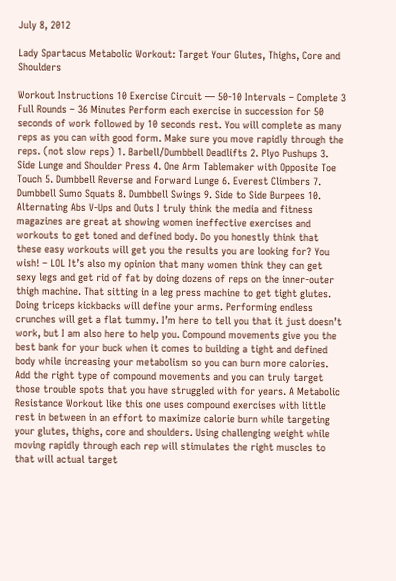July 8, 2012

Lady Spartacus Metabolic Workout: Target Your Glutes, Thighs, Core and Shoulders

Workout Instructions 10 Exercise Circuit — 50-10 Intervals – Complete 3 Full Rounds – 36 Minutes Perform each exercise in succession for 50 seconds of work followed by 10 seconds rest. You will complete as many reps as you can with good form. Make sure you move rapidly through the reps. (not slow reps) 1. Barbell/Dumbbell Deadlifts 2. Plyo Pushups 3. Side Lunge and Shoulder Press 4. One Arm Tablemaker with Opposite Toe Touch 5. Dumbbell Reverse and Forward Lunge 6. Everest Climbers 7. Dumbbell Sumo Squats 8. Dumbbell Swings 9. Side to Side Burpees 10. Alternating Abs V-Ups and Outs I truly think the media and fitness magazines are great at showing women ineffective exercises and workouts to get toned and defined body. Do you honestly think that these easy workouts will get you the results you are looking for? You wish! – LOL It’s also my opinion that many women think they can get sexy legs and get rid of fat by doing dozens of reps on the inner-outer thigh machine. That sitting in a leg press machine to get tight glutes. Doing triceps kickbacks will define your arms. Performing endless crunches will get a flat tummy. I’m here to tell you that it just doesn’t work, but I am also here to help you. Compound movements give you the best bank for your buck when it comes to building a tight and defined body while increasing your metabolism so you can burn more calories. Add the right type of compound movements and you can truly target those trouble spots that you have struggled with for years. A Metabolic Resistance Workout like this one uses compound exercises with little rest in between in an effort to maximize calorie burn while targeting your glutes, thighs, core and shoulders. Using challenging weight while moving rapidly through each rep will stimulates the right muscles to that will actual target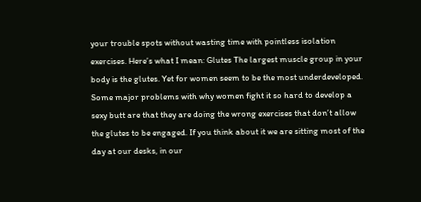your trouble spots without wasting time with pointless isolation exercises. Here’s what I mean: Glutes The largest muscle group in your body is the glutes. Yet for women seem to be the most underdeveloped. Some major problems with why women fight it so hard to develop a sexy butt are that they are doing the wrong exercises that don’t allow the glutes to be engaged. If you think about it we are sitting most of the day at our desks, in our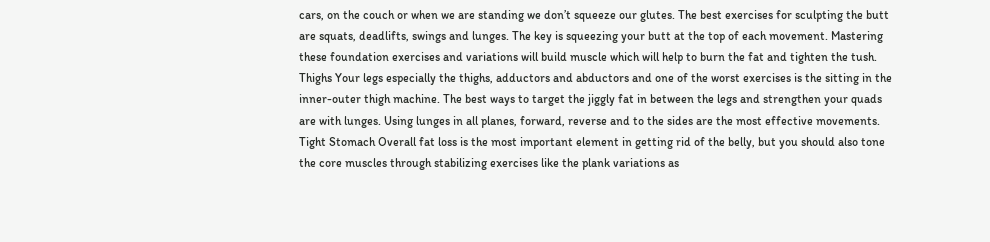cars, on the couch or when we are standing we don’t squeeze our glutes. The best exercises for sculpting the butt are squats, deadlifts, swings and lunges. The key is squeezing your butt at the top of each movement. Mastering these foundation exercises and variations will build muscle which will help to burn the fat and tighten the tush. Thighs Your legs especially the thighs, adductors and abductors and one of the worst exercises is the sitting in the inner-outer thigh machine. The best ways to target the jiggly fat in between the legs and strengthen your quads are with lunges. Using lunges in all planes, forward, reverse and to the sides are the most effective movements. Tight Stomach Overall fat loss is the most important element in getting rid of the belly, but you should also tone the core muscles through stabilizing exercises like the plank variations as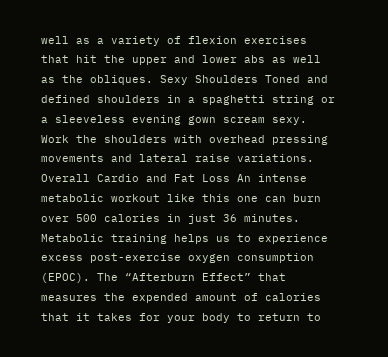well as a variety of flexion exercises that hit the upper and lower abs as well as the obliques. Sexy Shoulders Toned and defined shoulders in a spaghetti string or a sleeveless evening gown scream sexy. Work the shoulders with overhead pressing movements and lateral raise variations. Overall Cardio and Fat Loss An intense metabolic workout like this one can burn over 500 calories in just 36 minutes. Metabolic training helps us to experience excess post-exercise oxygen consumption (EPOC). The “Afterburn Effect” that measures the expended amount of calories that it takes for your body to return to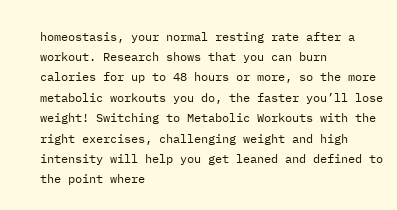homeostasis, your normal resting rate after a workout. Research shows that you can burn calories for up to 48 hours or more, so the more metabolic workouts you do, the faster you’ll lose weight! Switching to Metabolic Workouts with the right exercises, challenging weight and high intensity will help you get leaned and defined to the point where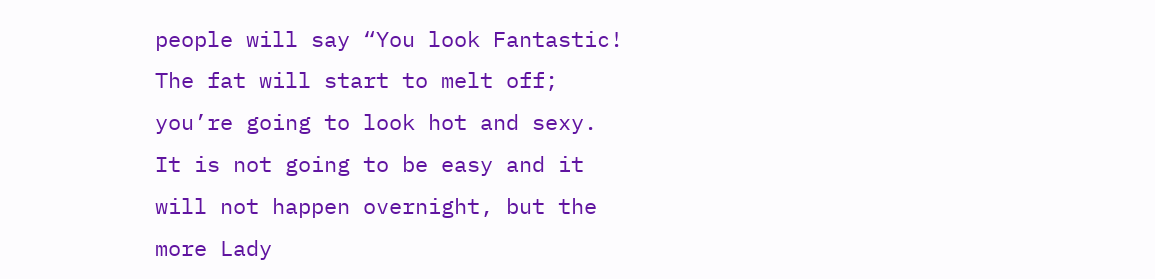people will say “You look Fantastic! The fat will start to melt off; you’re going to look hot and sexy. It is not going to be easy and it will not happen overnight, but the more Lady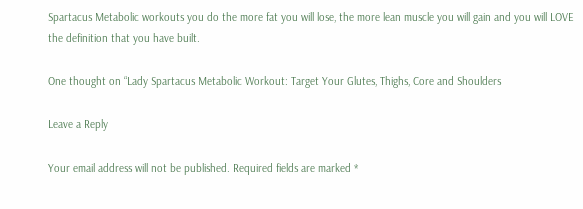Spartacus Metabolic workouts you do the more fat you will lose, the more lean muscle you will gain and you will LOVE the definition that you have built.

One thought on “Lady Spartacus Metabolic Workout: Target Your Glutes, Thighs, Core and Shoulders

Leave a Reply

Your email address will not be published. Required fields are marked *